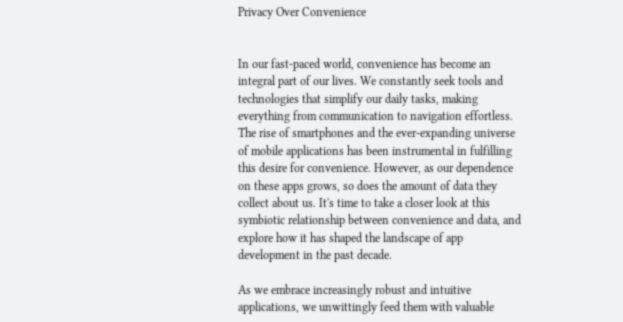Privacy Over Convenience


In our fast-paced world, convenience has become an integral part of our lives. We constantly seek tools and technologies that simplify our daily tasks, making everything from communication to navigation effortless. The rise of smartphones and the ever-expanding universe of mobile applications has been instrumental in fulfilling this desire for convenience. However, as our dependence on these apps grows, so does the amount of data they collect about us. It's time to take a closer look at this symbiotic relationship between convenience and data, and explore how it has shaped the landscape of app development in the past decade.

As we embrace increasingly robust and intuitive applications, we unwittingly feed them with valuable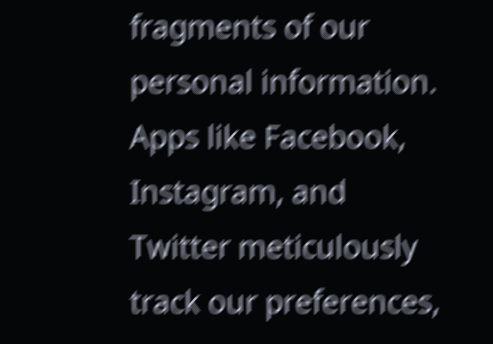fragments of our personal information. Apps like Facebook, Instagram, and Twitter meticulously track our preferences,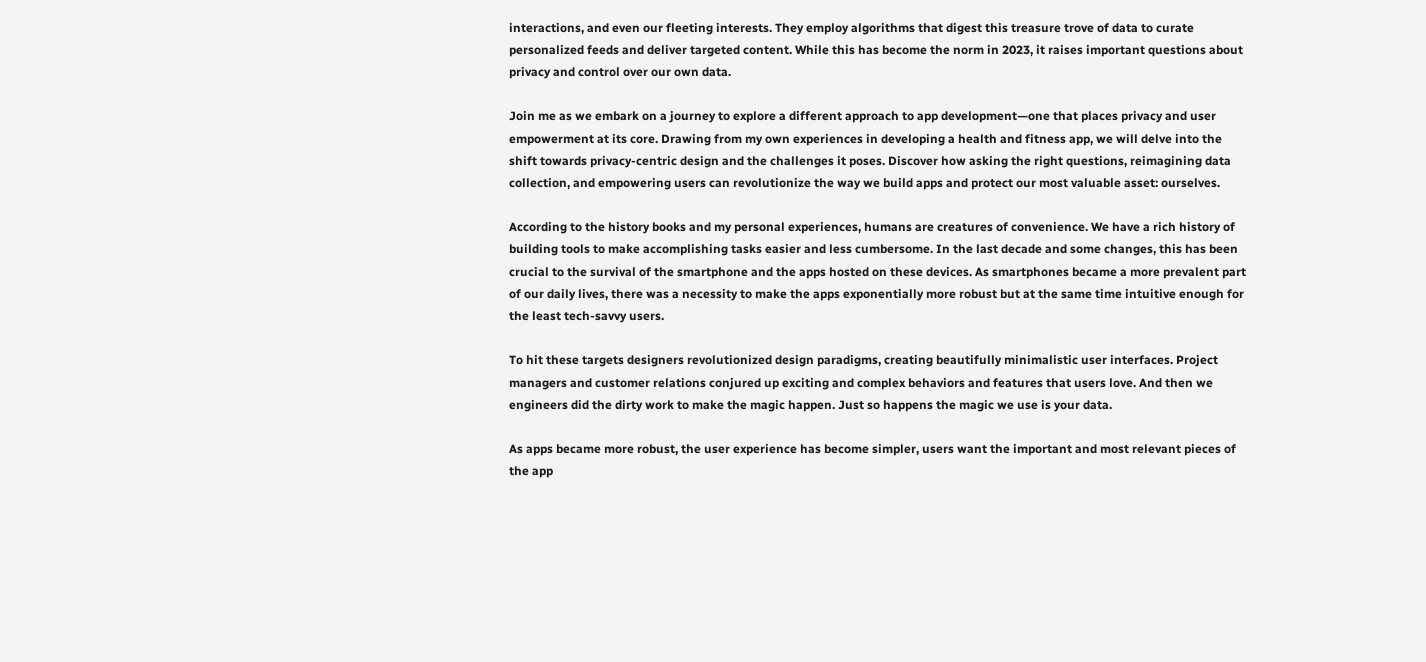interactions, and even our fleeting interests. They employ algorithms that digest this treasure trove of data to curate personalized feeds and deliver targeted content. While this has become the norm in 2023, it raises important questions about privacy and control over our own data.

Join me as we embark on a journey to explore a different approach to app development—one that places privacy and user empowerment at its core. Drawing from my own experiences in developing a health and fitness app, we will delve into the shift towards privacy-centric design and the challenges it poses. Discover how asking the right questions, reimagining data collection, and empowering users can revolutionize the way we build apps and protect our most valuable asset: ourselves.

According to the history books and my personal experiences, humans are creatures of convenience. We have a rich history of building tools to make accomplishing tasks easier and less cumbersome. In the last decade and some changes, this has been crucial to the survival of the smartphone and the apps hosted on these devices. As smartphones became a more prevalent part of our daily lives, there was a necessity to make the apps exponentially more robust but at the same time intuitive enough for the least tech-savvy users.

To hit these targets designers revolutionized design paradigms, creating beautifully minimalistic user interfaces. Project managers and customer relations conjured up exciting and complex behaviors and features that users love. And then we engineers did the dirty work to make the magic happen. Just so happens the magic we use is your data.

As apps became more robust, the user experience has become simpler, users want the important and most relevant pieces of the app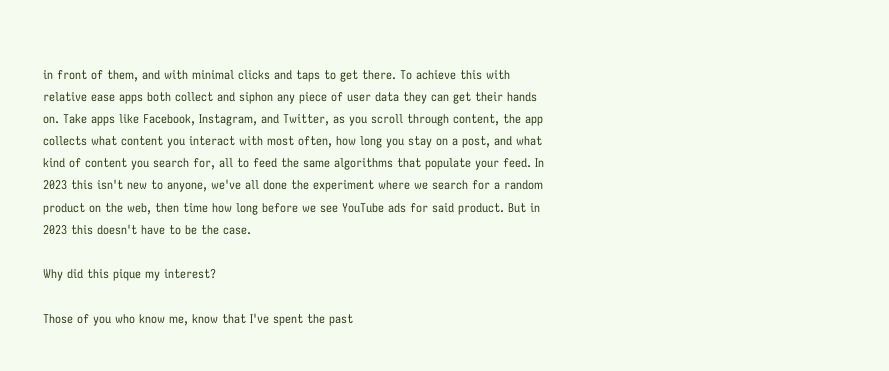in front of them, and with minimal clicks and taps to get there. To achieve this with relative ease apps both collect and siphon any piece of user data they can get their hands on. Take apps like Facebook, Instagram, and Twitter, as you scroll through content, the app collects what content you interact with most often, how long you stay on a post, and what kind of content you search for, all to feed the same algorithms that populate your feed. In 2023 this isn't new to anyone, we've all done the experiment where we search for a random product on the web, then time how long before we see YouTube ads for said product. But in 2023 this doesn't have to be the case.

Why did this pique my interest?

Those of you who know me, know that I've spent the past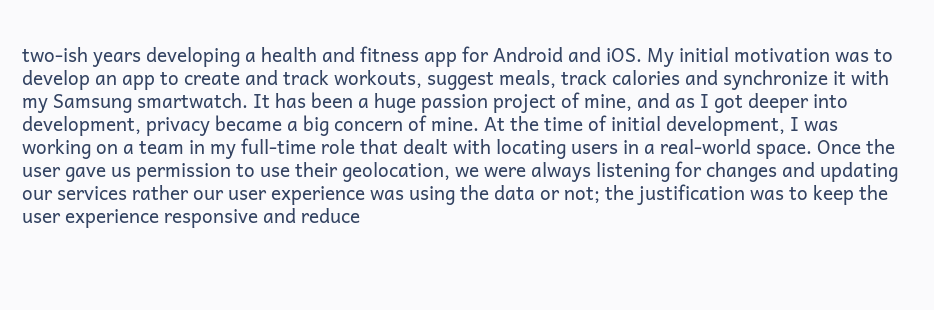two-ish years developing a health and fitness app for Android and iOS. My initial motivation was to develop an app to create and track workouts, suggest meals, track calories and synchronize it with my Samsung smartwatch. It has been a huge passion project of mine, and as I got deeper into development, privacy became a big concern of mine. At the time of initial development, I was working on a team in my full-time role that dealt with locating users in a real-world space. Once the user gave us permission to use their geolocation, we were always listening for changes and updating our services rather our user experience was using the data or not; the justification was to keep the user experience responsive and reduce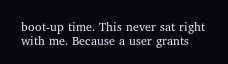boot-up time. This never sat right with me. Because a user grants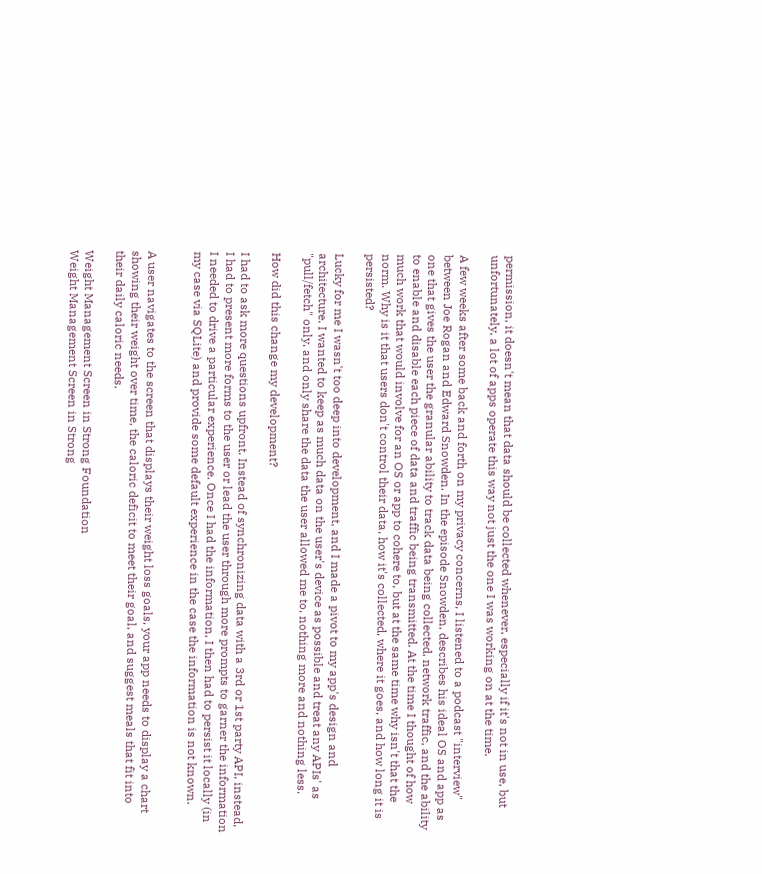permission, it doesn't mean that data should be collected whenever, especially if it's not in use, but unfortunately, a lot of apps operate this way not just the one I was working on at the time.

A few weeks after some back and forth on my privacy concerns, I listened to a podcast "interview" between Joe Rogan and Edward Snowden. In the episode Snowden, describes his ideal OS and app as one that gives the user the granular ability to track data being collected, network traffic, and the ability to enable and disable each piece of data and traffic being transmitted. At the time I thought of how much work that would involve for an OS or app to cohere to, but at the same time why isn't that the norm. Why is it that users don't control their data, how it's collected, where it goes, and how long it is persisted?

Lucky for me I wasn't too deep into development, and I made a pivot to my app's design and architecture. I wanted to keep as much data on the user's device as possible and treat any APIs' as "pull/fetch" only, and only share the data the user allowed me to, nothing more and nothing less.

How did this change my development?

I had to ask more questions upfront. Instead of synchronizing data with a 3rd or 1st party API, instead, I had to present more forms to the user or lead the user through more prompts to garner the information I needed to drive a particular experience. Once I had the information, I then had to persist it locally (in my case via SQLite) and provide some default experience in the case the information is not known.


A user navigates to the screen that displays their weight loss goals, your app needs to display a chart showing their weight over time, the caloric deficit to meet their goal, and suggest meals that fit into their daily caloric needs.

Weight Management Screen in Strong Foundation
Weight Management Screen in Strong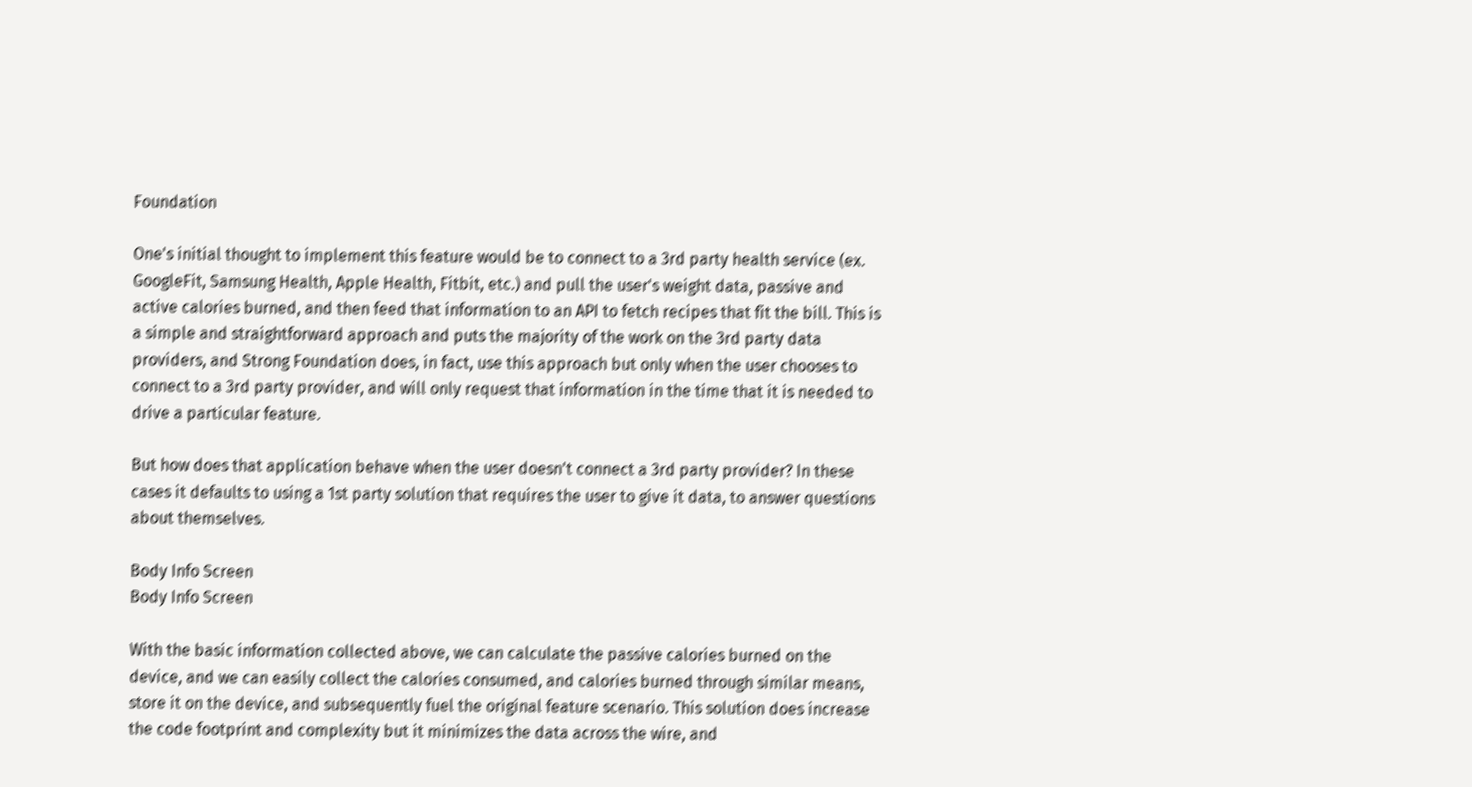Foundation

One's initial thought to implement this feature would be to connect to a 3rd party health service (ex. GoogleFit, Samsung Health, Apple Health, Fitbit, etc.) and pull the user's weight data, passive and active calories burned, and then feed that information to an API to fetch recipes that fit the bill. This is a simple and straightforward approach and puts the majority of the work on the 3rd party data providers, and Strong Foundation does, in fact, use this approach but only when the user chooses to connect to a 3rd party provider, and will only request that information in the time that it is needed to drive a particular feature.

But how does that application behave when the user doesn't connect a 3rd party provider? In these cases it defaults to using a 1st party solution that requires the user to give it data, to answer questions about themselves.

Body Info Screen
Body Info Screen

With the basic information collected above, we can calculate the passive calories burned on the device, and we can easily collect the calories consumed, and calories burned through similar means, store it on the device, and subsequently fuel the original feature scenario. This solution does increase the code footprint and complexity but it minimizes the data across the wire, and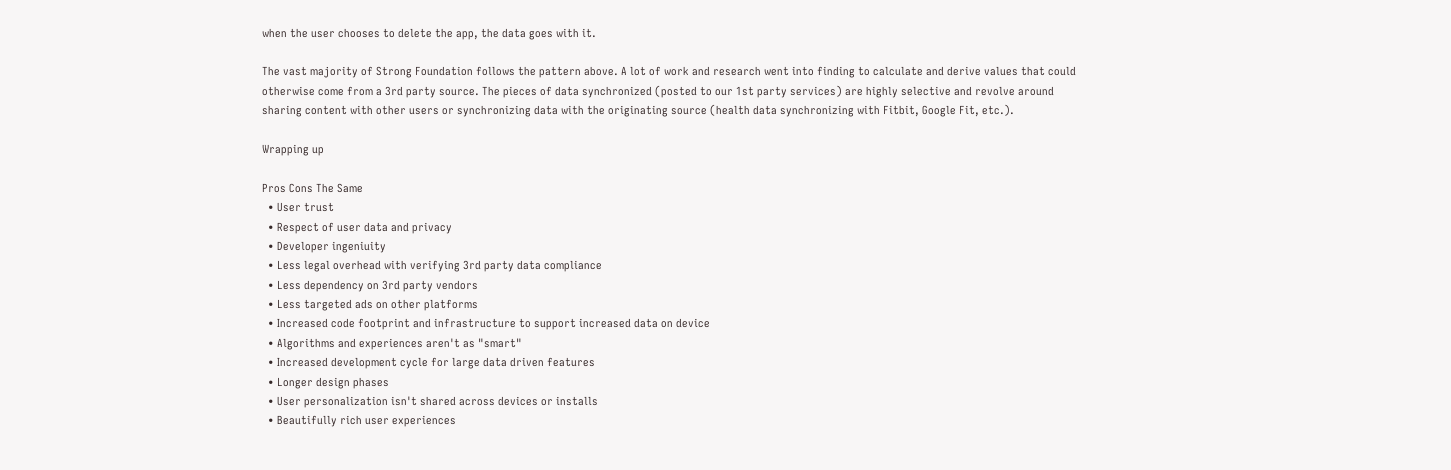when the user chooses to delete the app, the data goes with it.

The vast majority of Strong Foundation follows the pattern above. A lot of work and research went into finding to calculate and derive values that could otherwise come from a 3rd party source. The pieces of data synchronized (posted to our 1st party services) are highly selective and revolve around sharing content with other users or synchronizing data with the originating source (health data synchronizing with Fitbit, Google Fit, etc.).

Wrapping up

Pros Cons The Same
  • User trust
  • Respect of user data and privacy
  • Developer ingeniuity
  • Less legal overhead with verifying 3rd party data compliance
  • Less dependency on 3rd party vendors
  • Less targeted ads on other platforms
  • Increased code footprint and infrastructure to support increased data on device
  • Algorithms and experiences aren't as "smart"
  • Increased development cycle for large data driven features
  • Longer design phases
  • User personalization isn't shared across devices or installs
  • Beautifully rich user experiences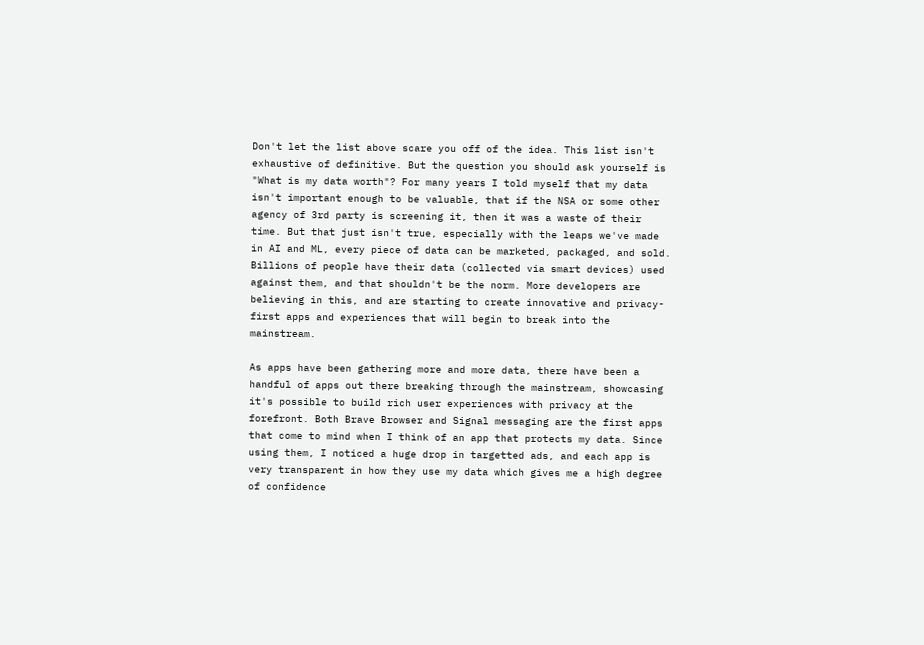Don't let the list above scare you off of the idea. This list isn't exhaustive of definitive. But the question you should ask yourself is "What is my data worth"? For many years I told myself that my data isn't important enough to be valuable, that if the NSA or some other agency of 3rd party is screening it, then it was a waste of their time. But that just isn't true, especially with the leaps we've made in AI and ML, every piece of data can be marketed, packaged, and sold. Billions of people have their data (collected via smart devices) used against them, and that shouldn't be the norm. More developers are believing in this, and are starting to create innovative and privacy-first apps and experiences that will begin to break into the mainstream.

As apps have been gathering more and more data, there have been a handful of apps out there breaking through the mainstream, showcasing it's possible to build rich user experiences with privacy at the forefront. Both Brave Browser and Signal messaging are the first apps that come to mind when I think of an app that protects my data. Since using them, I noticed a huge drop in targetted ads, and each app is very transparent in how they use my data which gives me a high degree of confidence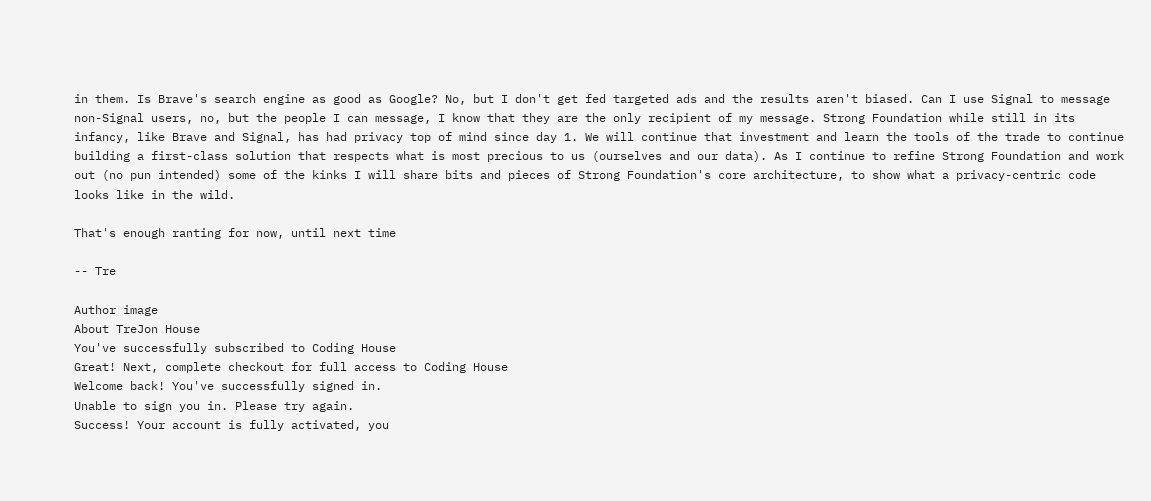in them. Is Brave's search engine as good as Google? No, but I don't get fed targeted ads and the results aren't biased. Can I use Signal to message non-Signal users, no, but the people I can message, I know that they are the only recipient of my message. Strong Foundation while still in its infancy, like Brave and Signal, has had privacy top of mind since day 1. We will continue that investment and learn the tools of the trade to continue building a first-class solution that respects what is most precious to us (ourselves and our data). As I continue to refine Strong Foundation and work out (no pun intended) some of the kinks I will share bits and pieces of Strong Foundation's core architecture, to show what a privacy-centric code looks like in the wild.

That's enough ranting for now, until next time

-- Tre

Author image
About TreJon House
You've successfully subscribed to Coding House
Great! Next, complete checkout for full access to Coding House
Welcome back! You've successfully signed in.
Unable to sign you in. Please try again.
Success! Your account is fully activated, you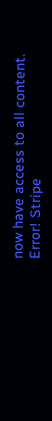now have access to all content.
Error! Stripe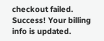checkout failed.
Success! Your billing info is updated.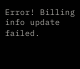Error! Billing info update failed.